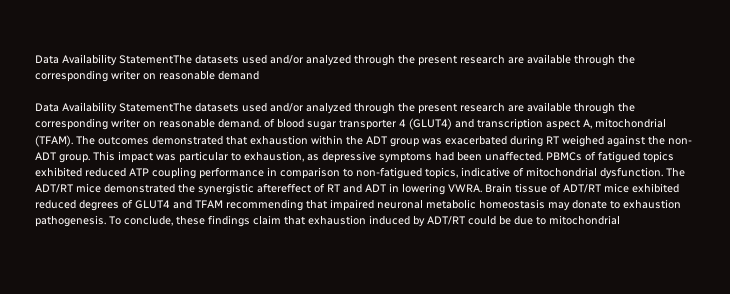Data Availability StatementThe datasets used and/or analyzed through the present research are available through the corresponding writer on reasonable demand

Data Availability StatementThe datasets used and/or analyzed through the present research are available through the corresponding writer on reasonable demand. of blood sugar transporter 4 (GLUT4) and transcription aspect A, mitochondrial (TFAM). The outcomes demonstrated that exhaustion within the ADT group was exacerbated during RT weighed against the non-ADT group. This impact was particular to exhaustion, as depressive symptoms had been unaffected. PBMCs of fatigued topics exhibited reduced ATP coupling performance in comparison to non-fatigued topics, indicative of mitochondrial dysfunction. The ADT/RT mice demonstrated the synergistic aftereffect of RT and ADT in lowering VWRA. Brain tissue of ADT/RT mice exhibited reduced degrees of GLUT4 and TFAM recommending that impaired neuronal metabolic homeostasis may donate to exhaustion pathogenesis. To conclude, these findings claim that exhaustion induced by ADT/RT could be due to mitochondrial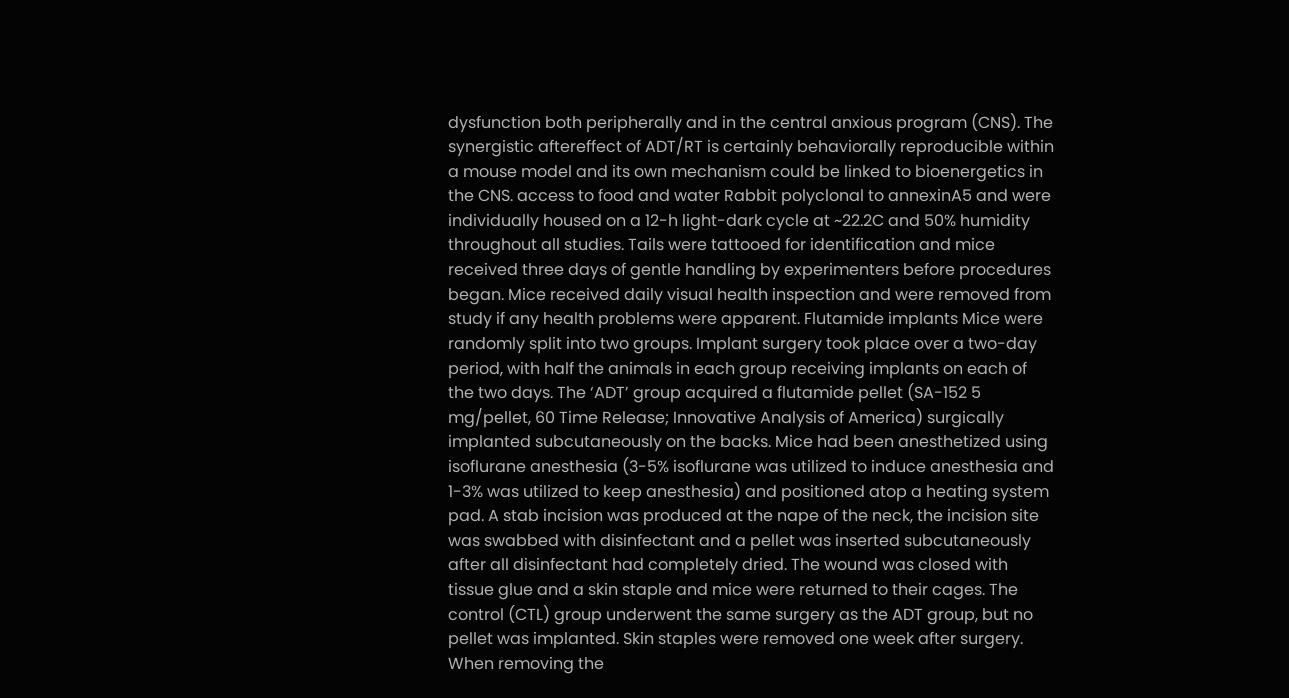dysfunction both peripherally and in the central anxious program (CNS). The synergistic aftereffect of ADT/RT is certainly behaviorally reproducible within a mouse model and its own mechanism could be linked to bioenergetics in the CNS. access to food and water Rabbit polyclonal to annexinA5 and were individually housed on a 12-h light-dark cycle at ~22.2C and 50% humidity throughout all studies. Tails were tattooed for identification and mice received three days of gentle handling by experimenters before procedures began. Mice received daily visual health inspection and were removed from study if any health problems were apparent. Flutamide implants Mice were randomly split into two groups. Implant surgery took place over a two-day period, with half the animals in each group receiving implants on each of the two days. The ‘ADT’ group acquired a flutamide pellet (SA-152 5 mg/pellet, 60 Time Release; Innovative Analysis of America) surgically implanted subcutaneously on the backs. Mice had been anesthetized using isoflurane anesthesia (3-5% isoflurane was utilized to induce anesthesia and 1-3% was utilized to keep anesthesia) and positioned atop a heating system pad. A stab incision was produced at the nape of the neck, the incision site was swabbed with disinfectant and a pellet was inserted subcutaneously after all disinfectant had completely dried. The wound was closed with tissue glue and a skin staple and mice were returned to their cages. The control (CTL) group underwent the same surgery as the ADT group, but no pellet was implanted. Skin staples were removed one week after surgery. When removing the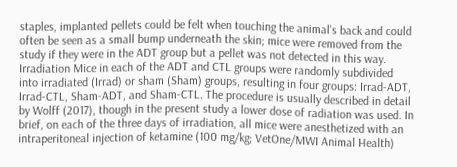staples, implanted pellets could be felt when touching the animal’s back and could often be seen as a small bump underneath the skin; mice were removed from the study if they were in the ADT group but a pellet was not detected in this way. Irradiation Mice in each of the ADT and CTL groups were randomly subdivided into irradiated (Irrad) or sham (Sham) groups, resulting in four groups: Irrad-ADT, Irrad-CTL, Sham-ADT, and Sham-CTL. The procedure is usually described in detail by Wolff (2017), though in the present study a lower dose of radiation was used. In brief, on each of the three days of irradiation, all mice were anesthetized with an intraperitoneal injection of ketamine (100 mg/kg; VetOne/MWI Animal Health)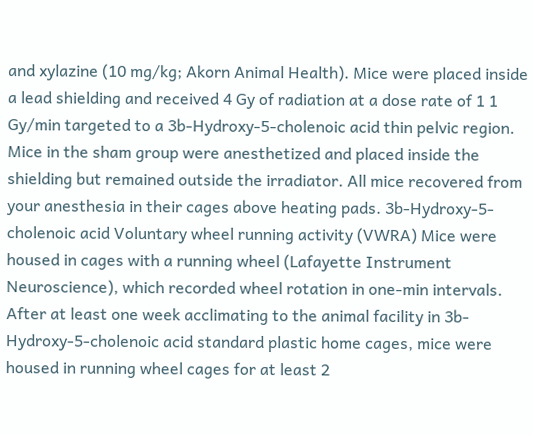and xylazine (10 mg/kg; Akorn Animal Health). Mice were placed inside a lead shielding and received 4 Gy of radiation at a dose rate of 1 1 Gy/min targeted to a 3b-Hydroxy-5-cholenoic acid thin pelvic region. Mice in the sham group were anesthetized and placed inside the shielding but remained outside the irradiator. All mice recovered from your anesthesia in their cages above heating pads. 3b-Hydroxy-5-cholenoic acid Voluntary wheel running activity (VWRA) Mice were housed in cages with a running wheel (Lafayette Instrument Neuroscience), which recorded wheel rotation in one-min intervals. After at least one week acclimating to the animal facility in 3b-Hydroxy-5-cholenoic acid standard plastic home cages, mice were housed in running wheel cages for at least 2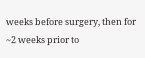weeks before surgery, then for ~2 weeks prior to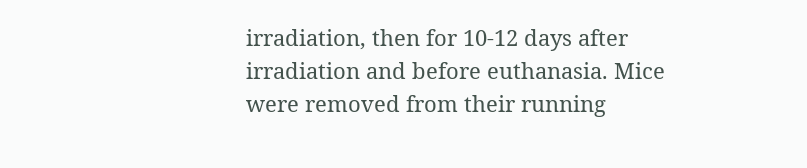irradiation, then for 10-12 days after irradiation and before euthanasia. Mice were removed from their running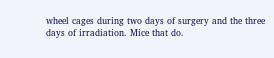wheel cages during two days of surgery and the three days of irradiation. Mice that do.